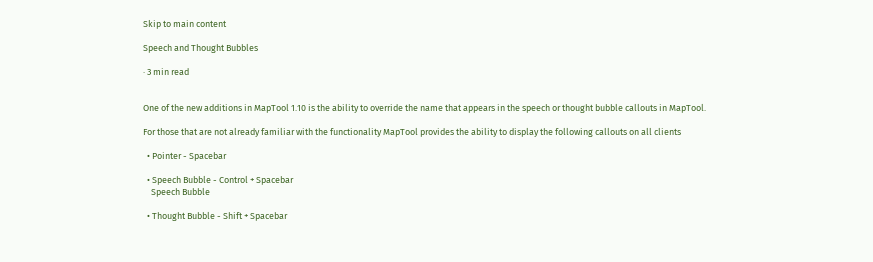Skip to main content

Speech and Thought Bubbles

· 3 min read


One of the new additions in MapTool 1.10 is the ability to override the name that appears in the speech or thought bubble callouts in MapTool.

For those that are not already familiar with the functionality MapTool provides the ability to display the following callouts on all clients

  • Pointer - Spacebar

  • Speech Bubble - Control + Spacebar
    Speech Bubble

  • Thought Bubble - Shift + Spacebar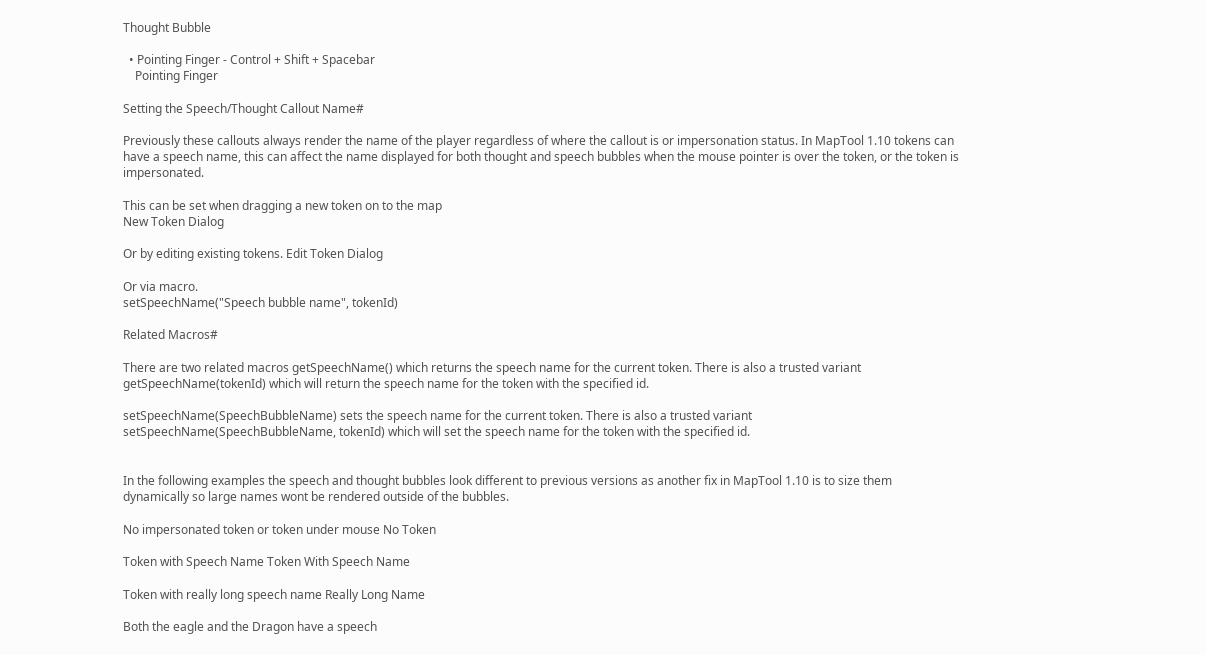Thought Bubble

  • Pointing Finger - Control + Shift + Spacebar
    Pointing Finger

Setting the Speech/Thought Callout Name#

Previously these callouts always render the name of the player regardless of where the callout is or impersonation status. In MapTool 1.10 tokens can have a speech name, this can affect the name displayed for both thought and speech bubbles when the mouse pointer is over the token, or the token is impersonated.

This can be set when dragging a new token on to the map
New Token Dialog

Or by editing existing tokens. Edit Token Dialog

Or via macro.
setSpeechName("Speech bubble name", tokenId)

Related Macros#

There are two related macros getSpeechName() which returns the speech name for the current token. There is also a trusted variant getSpeechName(tokenId) which will return the speech name for the token with the specified id.

setSpeechName(SpeechBubbleName) sets the speech name for the current token. There is also a trusted variant setSpeechName(SpeechBubbleName, tokenId) which will set the speech name for the token with the specified id.


In the following examples the speech and thought bubbles look different to previous versions as another fix in MapTool 1.10 is to size them dynamically so large names wont be rendered outside of the bubbles.

No impersonated token or token under mouse No Token

Token with Speech Name Token With Speech Name

Token with really long speech name Really Long Name

Both the eagle and the Dragon have a speech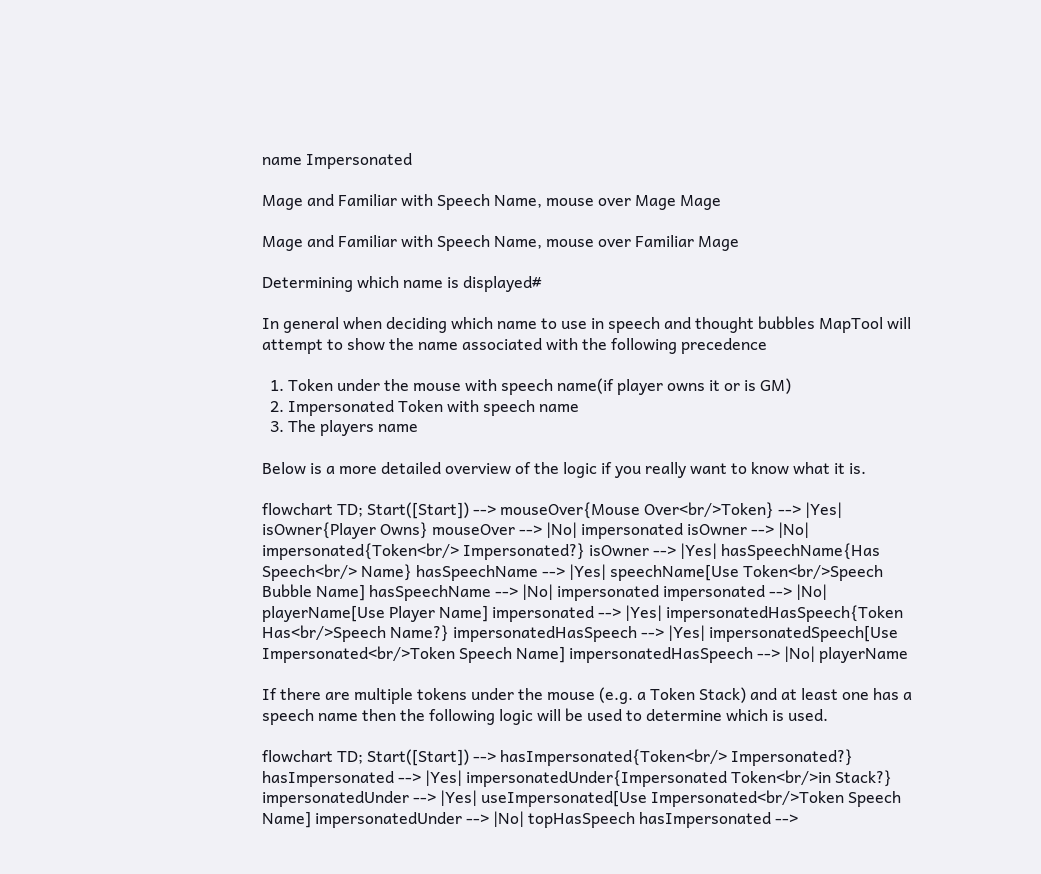name Impersonated

Mage and Familiar with Speech Name, mouse over Mage Mage

Mage and Familiar with Speech Name, mouse over Familiar Mage

Determining which name is displayed#

In general when deciding which name to use in speech and thought bubbles MapTool will attempt to show the name associated with the following precedence

  1. Token under the mouse with speech name(if player owns it or is GM)
  2. Impersonated Token with speech name
  3. The players name

Below is a more detailed overview of the logic if you really want to know what it is.

flowchart TD; Start([Start]) --> mouseOver{Mouse Over<br/>Token} --> |Yes| isOwner{Player Owns} mouseOver --> |No| impersonated isOwner --> |No| impersonated{Token<br/> Impersonated?} isOwner --> |Yes| hasSpeechName{Has Speech<br/> Name} hasSpeechName --> |Yes| speechName[Use Token<br/>Speech Bubble Name] hasSpeechName --> |No| impersonated impersonated --> |No| playerName[Use Player Name] impersonated --> |Yes| impersonatedHasSpeech{Token Has<br/>Speech Name?} impersonatedHasSpeech --> |Yes| impersonatedSpeech[Use Impersonated<br/>Token Speech Name] impersonatedHasSpeech --> |No| playerName

If there are multiple tokens under the mouse (e.g. a Token Stack) and at least one has a speech name then the following logic will be used to determine which is used.

flowchart TD; Start([Start]) --> hasImpersonated{Token<br/> Impersonated?} hasImpersonated --> |Yes| impersonatedUnder{Impersonated Token<br/>in Stack?} impersonatedUnder --> |Yes| useImpersonated[Use Impersonated<br/>Token Speech Name] impersonatedUnder --> |No| topHasSpeech hasImpersonated -->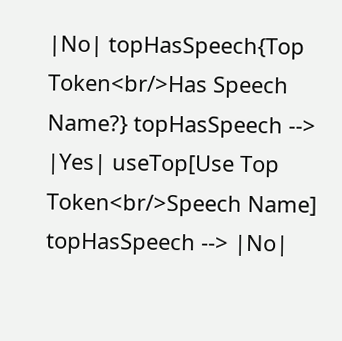|No| topHasSpeech{Top Token<br/>Has Speech Name?} topHasSpeech --> |Yes| useTop[Use Top Token<br/>Speech Name] topHasSpeech --> |No|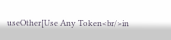useOther[Use Any Token<br/>in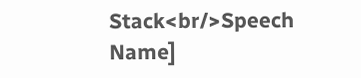Stack<br/>Speech Name]